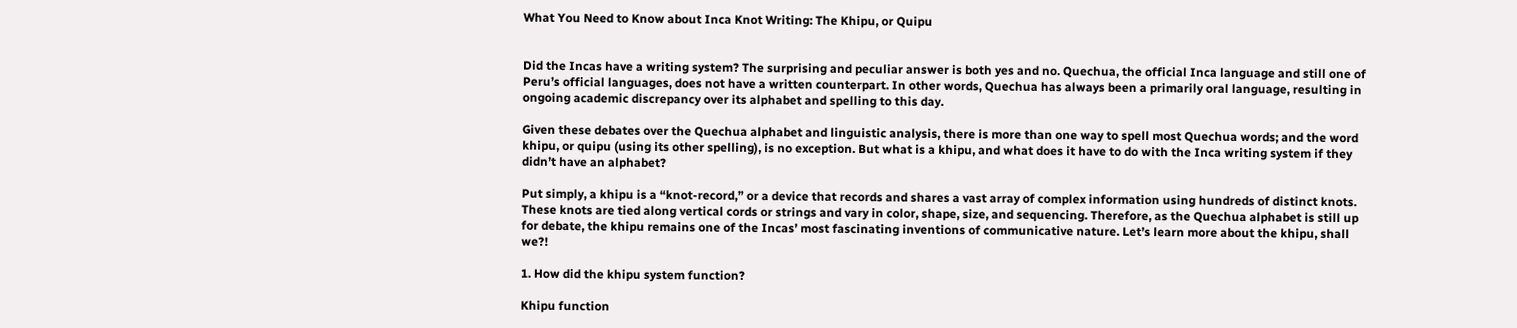What You Need to Know about Inca Knot Writing: The Khipu, or Quipu


Did the Incas have a writing system? The surprising and peculiar answer is both yes and no. Quechua, the official Inca language and still one of Peru’s official languages, does not have a written counterpart. In other words, Quechua has always been a primarily oral language, resulting in ongoing academic discrepancy over its alphabet and spelling to this day.

Given these debates over the Quechua alphabet and linguistic analysis, there is more than one way to spell most Quechua words; and the word khipu, or quipu (using its other spelling), is no exception. But what is a khipu, and what does it have to do with the Inca writing system if they didn’t have an alphabet?

Put simply, a khipu is a “knot-record,” or a device that records and shares a vast array of complex information using hundreds of distinct knots. These knots are tied along vertical cords or strings and vary in color, shape, size, and sequencing. Therefore, as the Quechua alphabet is still up for debate, the khipu remains one of the Incas’ most fascinating inventions of communicative nature. Let’s learn more about the khipu, shall we?!

1. How did the khipu system function?

Khipu function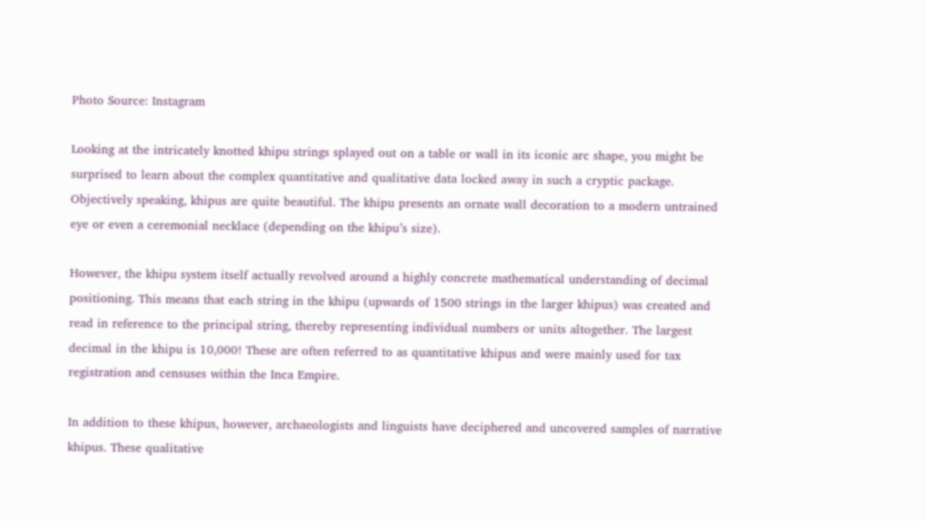Photo Source: Instagram

Looking at the intricately knotted khipu strings splayed out on a table or wall in its iconic arc shape, you might be surprised to learn about the complex quantitative and qualitative data locked away in such a cryptic package. Objectively speaking, khipus are quite beautiful. The khipu presents an ornate wall decoration to a modern untrained eye or even a ceremonial necklace (depending on the khipu’s size).

However, the khipu system itself actually revolved around a highly concrete mathematical understanding of decimal positioning. This means that each string in the khipu (upwards of 1500 strings in the larger khipus) was created and read in reference to the principal string, thereby representing individual numbers or units altogether. The largest decimal in the khipu is 10,000! These are often referred to as quantitative khipus and were mainly used for tax registration and censuses within the Inca Empire.

In addition to these khipus, however, archaeologists and linguists have deciphered and uncovered samples of narrative khipus. These qualitative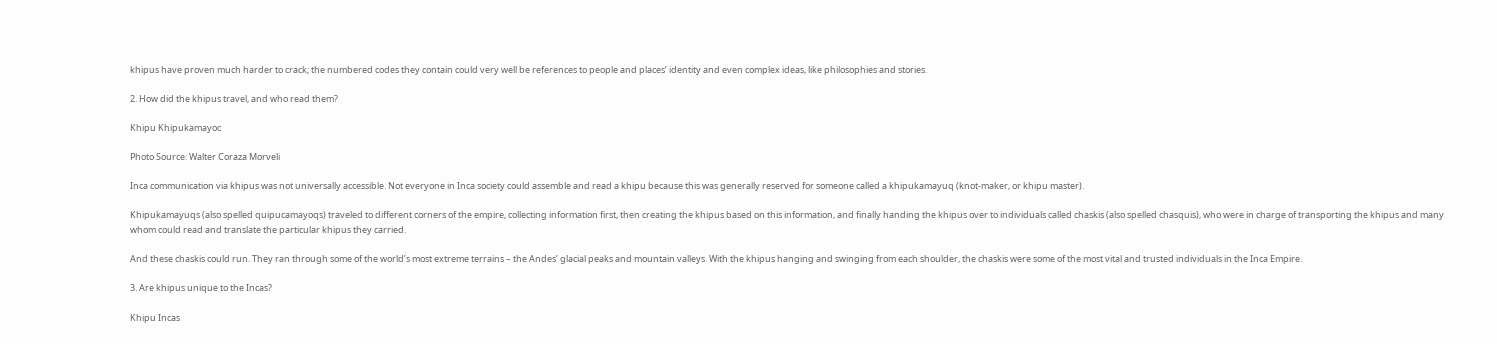khipus have proven much harder to crack; the numbered codes they contain could very well be references to people and places’ identity and even complex ideas, like philosophies and stories.

2. How did the khipus travel, and who read them?

Khipu Khipukamayoc

Photo Source: Walter Coraza Morveli

Inca communication via khipus was not universally accessible. Not everyone in Inca society could assemble and read a khipu because this was generally reserved for someone called a khipukamayuq (knot-maker, or khipu master).

Khipukamayuqs (also spelled quipucamayoqs) traveled to different corners of the empire, collecting information first, then creating the khipus based on this information, and finally handing the khipus over to individuals called chaskis (also spelled chasquis), who were in charge of transporting the khipus and many whom could read and translate the particular khipus they carried.

And these chaskis could run. They ran through some of the world’s most extreme terrains – the Andes’ glacial peaks and mountain valleys. With the khipus hanging and swinging from each shoulder, the chaskis were some of the most vital and trusted individuals in the Inca Empire.

3. Are khipus unique to the Incas?

Khipu Incas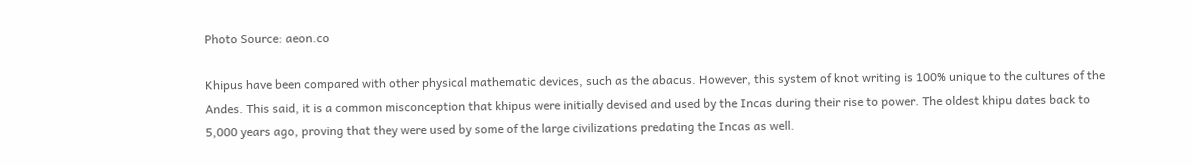Photo Source: aeon.co

Khipus have been compared with other physical mathematic devices, such as the abacus. However, this system of knot writing is 100% unique to the cultures of the Andes. This said, it is a common misconception that khipus were initially devised and used by the Incas during their rise to power. The oldest khipu dates back to 5,000 years ago, proving that they were used by some of the large civilizations predating the Incas as well.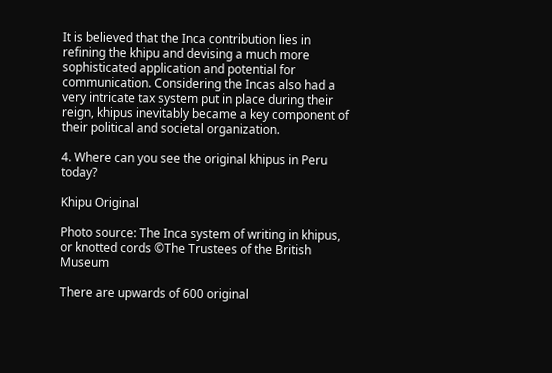It is believed that the Inca contribution lies in refining the khipu and devising a much more sophisticated application and potential for communication. Considering the Incas also had a very intricate tax system put in place during their reign, khipus inevitably became a key component of their political and societal organization.

4. Where can you see the original khipus in Peru today?

Khipu Original

Photo source: The Inca system of writing in khipus, or knotted cords ©The Trustees of the British Museum

There are upwards of 600 original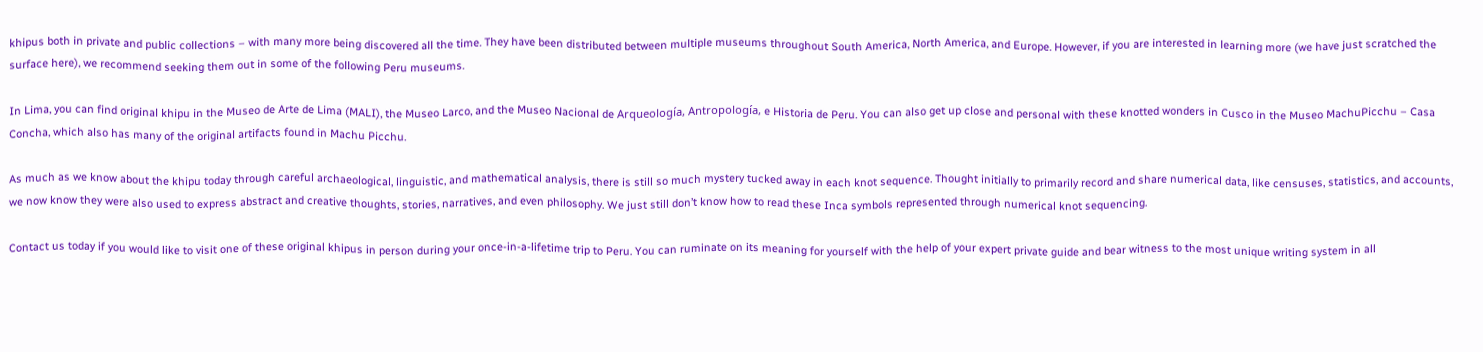khipus both in private and public collections – with many more being discovered all the time. They have been distributed between multiple museums throughout South America, North America, and Europe. However, if you are interested in learning more (we have just scratched the surface here), we recommend seeking them out in some of the following Peru museums.

In Lima, you can find original khipu in the Museo de Arte de Lima (MALI), the Museo Larco, and the Museo Nacional de Arqueología, Antropología, e Historia de Peru. You can also get up close and personal with these knotted wonders in Cusco in the Museo MachuPicchu – Casa Concha, which also has many of the original artifacts found in Machu Picchu.

As much as we know about the khipu today through careful archaeological, linguistic, and mathematical analysis, there is still so much mystery tucked away in each knot sequence. Thought initially to primarily record and share numerical data, like censuses, statistics, and accounts, we now know they were also used to express abstract and creative thoughts, stories, narratives, and even philosophy. We just still don’t know how to read these Inca symbols represented through numerical knot sequencing.

Contact us today if you would like to visit one of these original khipus in person during your once-in-a-lifetime trip to Peru. You can ruminate on its meaning for yourself with the help of your expert private guide and bear witness to the most unique writing system in all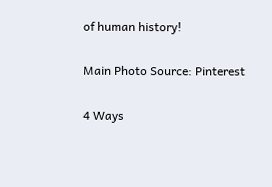of human history!

Main Photo Source: Pinterest

4 Ways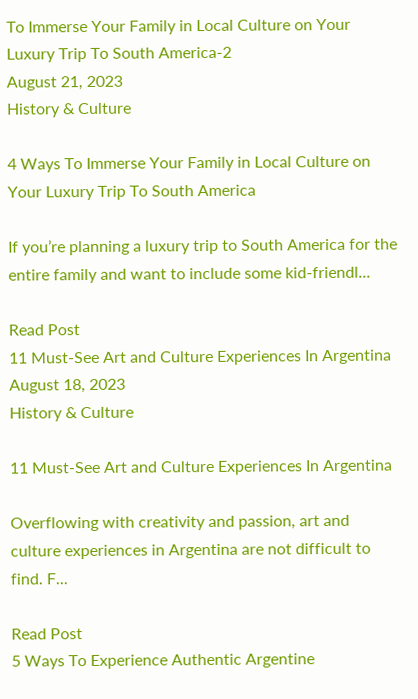To Immerse Your Family in Local Culture on Your Luxury Trip To South America-2
August 21, 2023
History & Culture

4 Ways To Immerse Your Family in Local Culture on Your Luxury Trip To South America

If you’re planning a luxury trip to South America for the entire family and want to include some kid-friendl...

Read Post
11 Must-See Art and Culture Experiences In Argentina
August 18, 2023
History & Culture

11 Must-See Art and Culture Experiences In Argentina

Overflowing with creativity and passion, art and culture experiences in Argentina are not difficult to find. F...

Read Post
5 Ways To Experience Authentic Argentine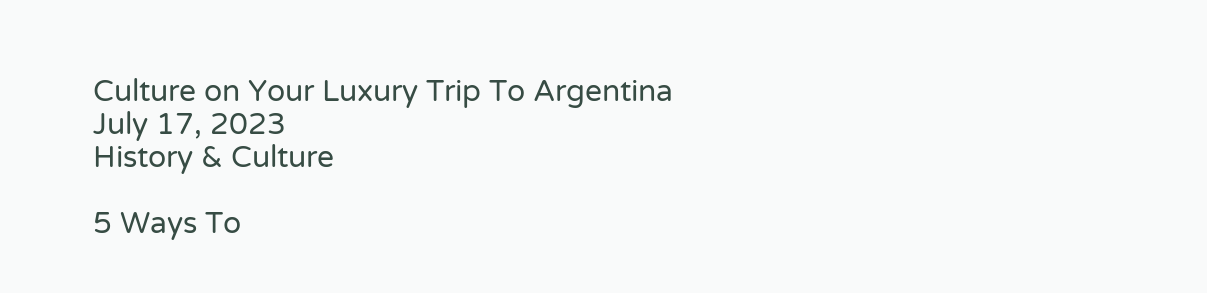Culture on Your Luxury Trip To Argentina
July 17, 2023
History & Culture

5 Ways To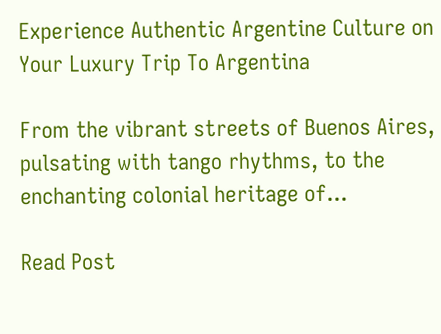Experience Authentic Argentine Culture on Your Luxury Trip To Argentina

From the vibrant streets of Buenos Aires, pulsating with tango rhythms, to the enchanting colonial heritage of...

Read Post